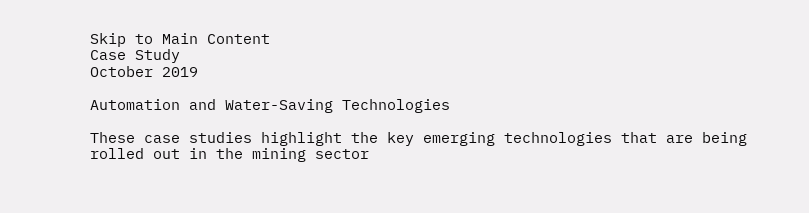Skip to Main Content
Case Study
October 2019

Automation and Water-Saving Technologies

These case studies highlight the key emerging technologies that are being rolled out in the mining sector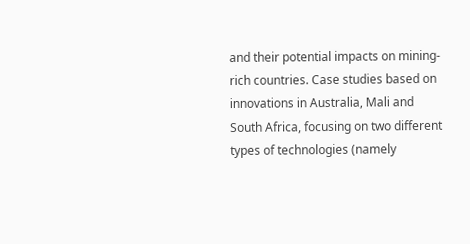and their potential impacts on mining-rich countries. Case studies based on innovations in Australia, Mali and South Africa, focusing on two different types of technologies (namely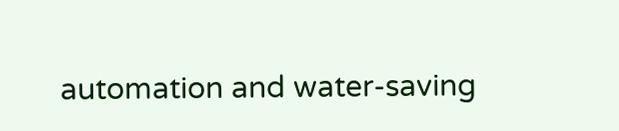automation and water-saving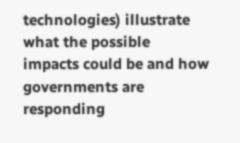technologies) illustrate what the possible impacts could be and how governments are responding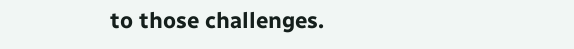to those challenges.